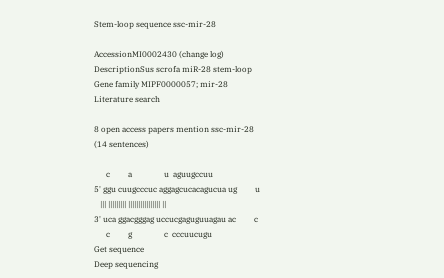Stem-loop sequence ssc-mir-28

AccessionMI0002430 (change log)
DescriptionSus scrofa miR-28 stem-loop
Gene family MIPF0000057; mir-28
Literature search

8 open access papers mention ssc-mir-28
(14 sentences)

      c         a                u  aguugccuu
5' ggu cuugcccuc aggagcucacagucua ug         u
   ||| ||||||||| |||||||||||||||| ||
3' uca ggacgggag uccucgaguguuagau ac         c
      c         g                c  cccuucugu
Get sequence
Deep sequencing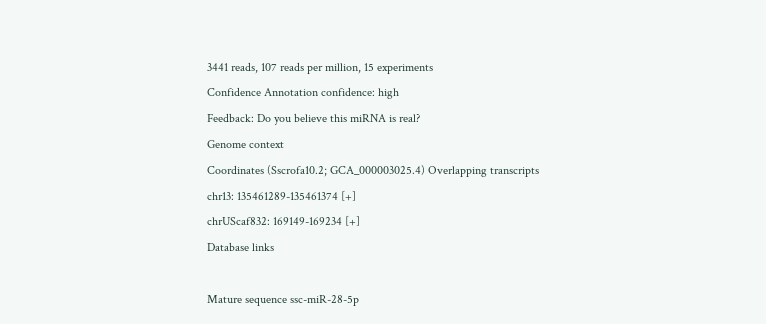3441 reads, 107 reads per million, 15 experiments
Confidence Annotation confidence: high
Feedback: Do you believe this miRNA is real?
Genome context
Coordinates (Sscrofa10.2; GCA_000003025.4) Overlapping transcripts
chr13: 135461289-135461374 [+]
chrUScaf832: 169149-169234 [+]
Database links

Mature sequence ssc-miR-28-5p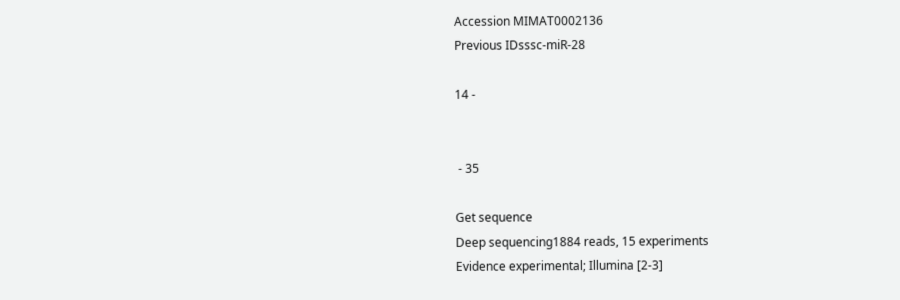Accession MIMAT0002136
Previous IDsssc-miR-28

14 -


 - 35

Get sequence
Deep sequencing1884 reads, 15 experiments
Evidence experimental; Illumina [2-3]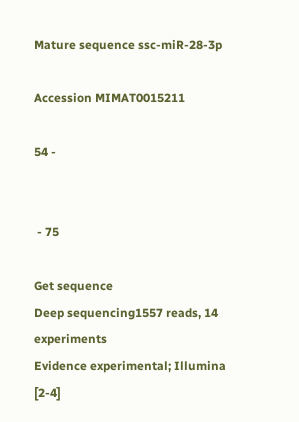Mature sequence ssc-miR-28-3p

Accession MIMAT0015211

54 -


 - 75

Get sequence
Deep sequencing1557 reads, 14 experiments
Evidence experimental; Illumina [2-4]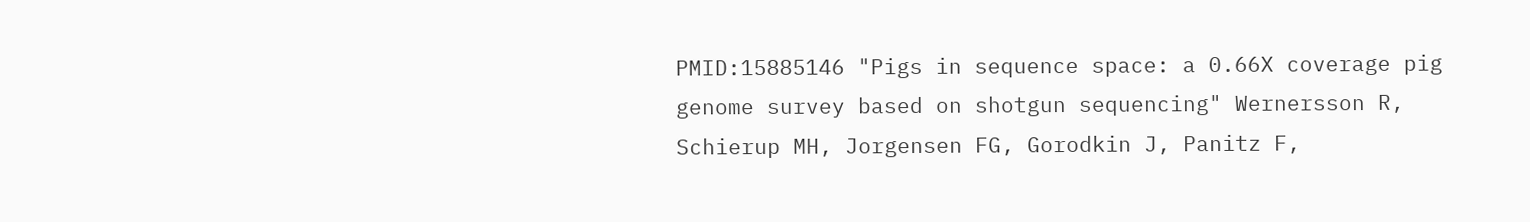PMID:15885146 "Pigs in sequence space: a 0.66X coverage pig genome survey based on shotgun sequencing" Wernersson R, Schierup MH, Jorgensen FG, Gorodkin J, Panitz F,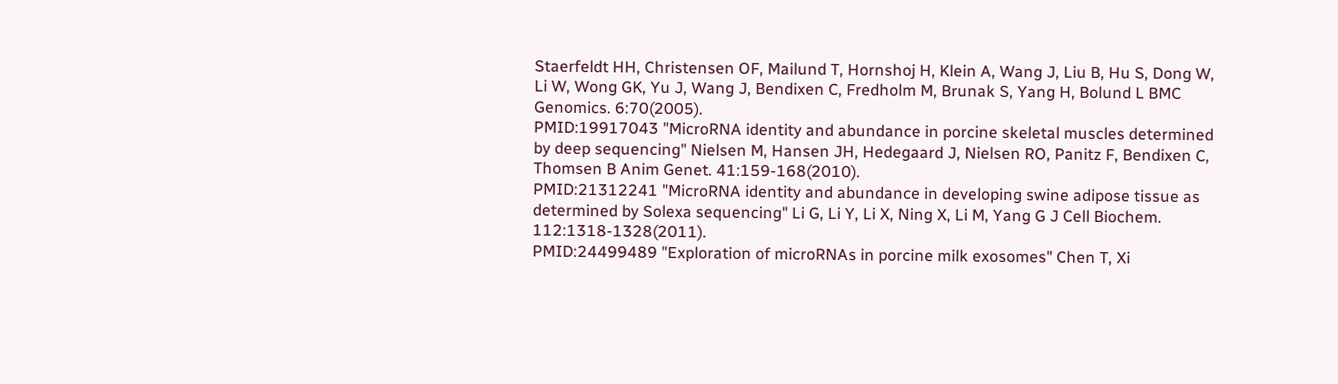Staerfeldt HH, Christensen OF, Mailund T, Hornshoj H, Klein A, Wang J, Liu B, Hu S, Dong W, Li W, Wong GK, Yu J, Wang J, Bendixen C, Fredholm M, Brunak S, Yang H, Bolund L BMC Genomics. 6:70(2005).
PMID:19917043 "MicroRNA identity and abundance in porcine skeletal muscles determined by deep sequencing" Nielsen M, Hansen JH, Hedegaard J, Nielsen RO, Panitz F, Bendixen C, Thomsen B Anim Genet. 41:159-168(2010).
PMID:21312241 "MicroRNA identity and abundance in developing swine adipose tissue as determined by Solexa sequencing" Li G, Li Y, Li X, Ning X, Li M, Yang G J Cell Biochem. 112:1318-1328(2011).
PMID:24499489 "Exploration of microRNAs in porcine milk exosomes" Chen T, Xi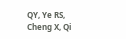QY, Ye RS, Cheng X, Qi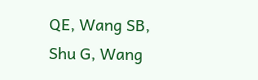QE, Wang SB, Shu G, Wang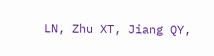LN, Zhu XT, Jiang QY,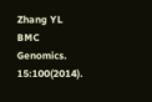Zhang YL BMC Genomics. 15:100(2014).